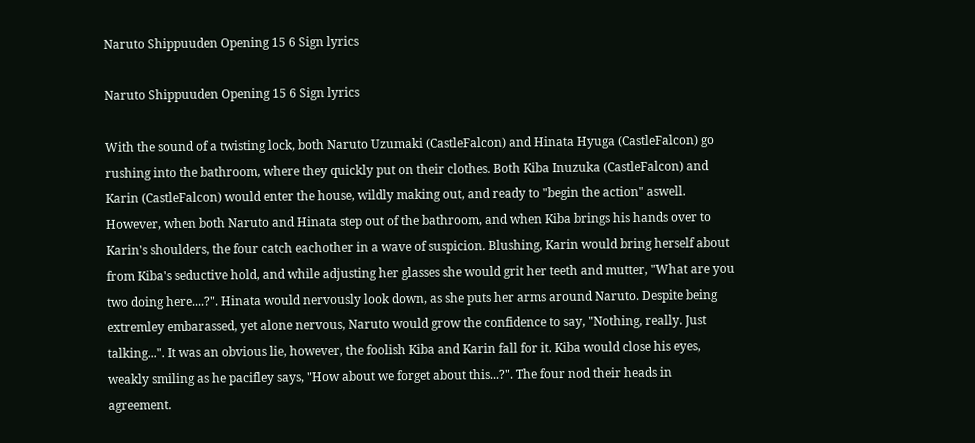Naruto Shippuuden Opening 15 6 Sign lyrics

Naruto Shippuuden Opening 15 6 Sign lyrics

With the sound of a twisting lock, both Naruto Uzumaki (CastleFalcon) and Hinata Hyuga (CastleFalcon) go rushing into the bathroom, where they quickly put on their clothes. Both Kiba Inuzuka (CastleFalcon) and Karin (CastleFalcon) would enter the house, wildly making out, and ready to "begin the action" aswell. However, when both Naruto and Hinata step out of the bathroom, and when Kiba brings his hands over to Karin's shoulders, the four catch eachother in a wave of suspicion. Blushing, Karin would bring herself about from Kiba's seductive hold, and while adjusting her glasses she would grit her teeth and mutter, "What are you two doing here....?". Hinata would nervously look down, as she puts her arms around Naruto. Despite being extremley embarassed, yet alone nervous, Naruto would grow the confidence to say, "Nothing, really. Just talking...". It was an obvious lie, however, the foolish Kiba and Karin fall for it. Kiba would close his eyes, weakly smiling as he pacifley says, "How about we forget about this...?". The four nod their heads in agreement.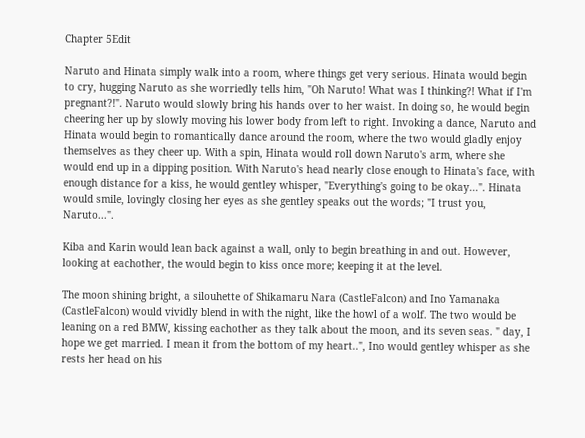Chapter 5Edit

Naruto and Hinata simply walk into a room, where things get very serious. Hinata would begin to cry, hugging Naruto as she worriedly tells him, "Oh Naruto! What was I thinking?! What if I'm pregnant?!". Naruto would slowly bring his hands over to her waist. In doing so, he would begin cheering her up by slowly moving his lower body from left to right. Invoking a dance, Naruto and Hinata would begin to romantically dance around the room, where the two would gladly enjoy themselves as they cheer up. With a spin, Hinata would roll down Naruto's arm, where she would end up in a dipping position. With Naruto's head nearly close enough to Hinata's face, with enough distance for a kiss, he would gentley whisper, "Everything's going to be okay...". Hinata would smile, lovingly closing her eyes as she gentley speaks out the words; "I trust you, Naruto...".

Kiba and Karin would lean back against a wall, only to begin breathing in and out. However, looking at eachother, the would begin to kiss once more; keeping it at the level.

The moon shining bright, a silouhette of Shikamaru Nara (CastleFalcon) and Ino Yamanaka (CastleFalcon) would vividly blend in with the night, like the howl of a wolf. The two would be leaning on a red BMW, kissing eachother as they talk about the moon, and its seven seas. " day, I hope we get married. I mean it from the bottom of my heart..", Ino would gentley whisper as she rests her head on his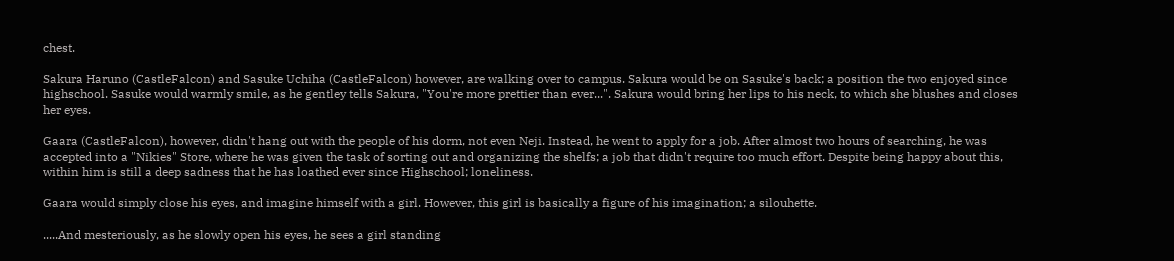chest.

Sakura Haruno (CastleFalcon) and Sasuke Uchiha (CastleFalcon) however, are walking over to campus. Sakura would be on Sasuke's back; a position the two enjoyed since highschool. Sasuke would warmly smile, as he gentley tells Sakura, "You're more prettier than ever...". Sakura would bring her lips to his neck, to which she blushes and closes her eyes.

Gaara (CastleFalcon), however, didn't hang out with the people of his dorm, not even Neji. Instead, he went to apply for a job. After almost two hours of searching, he was accepted into a "Nikies" Store, where he was given the task of sorting out and organizing the shelfs; a job that didn't require too much effort. Despite being happy about this, within him is still a deep sadness that he has loathed ever since Highschool; loneliness.

Gaara would simply close his eyes, and imagine himself with a girl. However, this girl is basically a figure of his imagination; a silouhette.

.....And mesteriously, as he slowly open his eyes, he sees a girl standing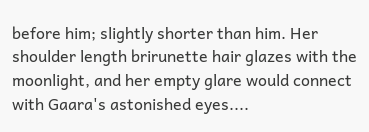before him; slightly shorter than him. Her shoulder length brirunette hair glazes with the moonlight, and her empty glare would connect with Gaara's astonished eyes....